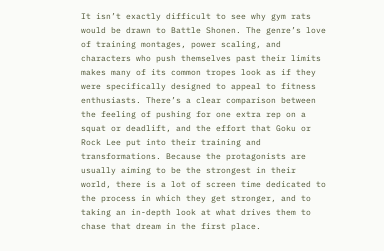It isn’t exactly difficult to see why gym rats would be drawn to Battle Shonen. The genre’s love of training montages, power scaling, and characters who push themselves past their limits makes many of its common tropes look as if they were specifically designed to appeal to fitness enthusiasts. There’s a clear comparison between the feeling of pushing for one extra rep on a squat or deadlift, and the effort that Goku or Rock Lee put into their training and transformations. Because the protagonists are usually aiming to be the strongest in their world, there is a lot of screen time dedicated to the process in which they get stronger, and to taking an in-depth look at what drives them to chase that dream in the first place.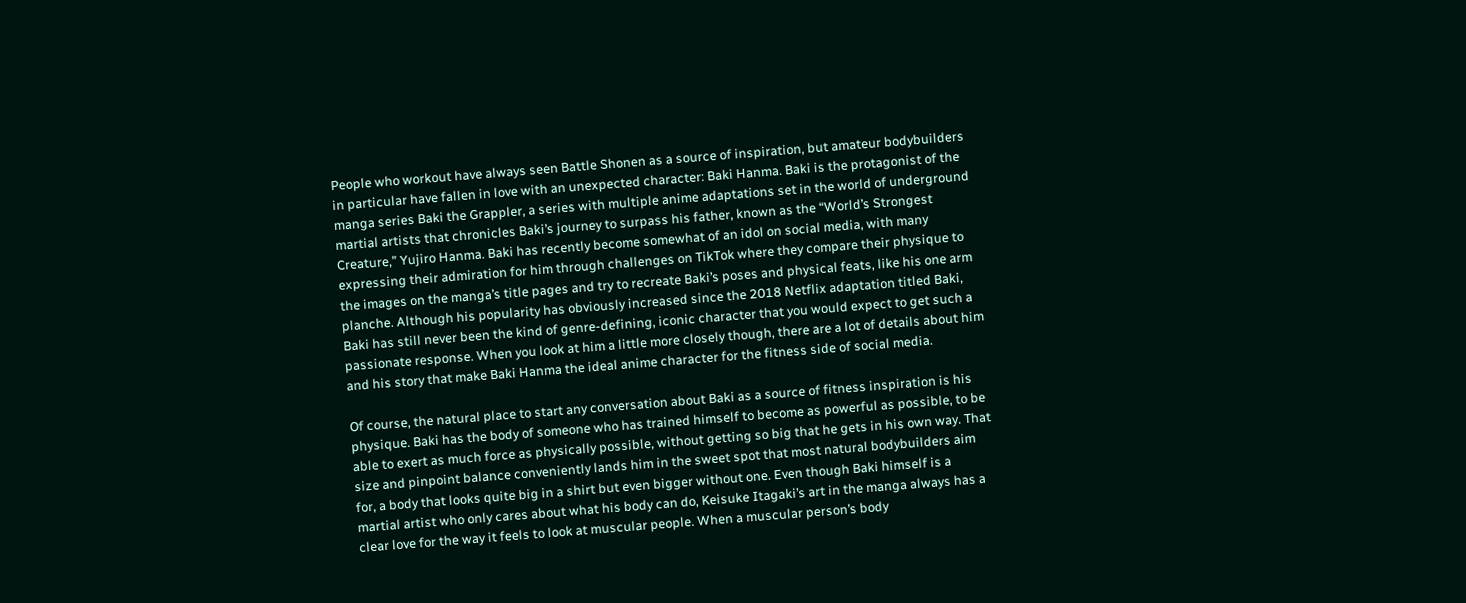People who workout have always seen Battle Shonen as a source of inspiration, but amateur bodybuilders in particular have fallen in love with an unexpected character: Baki Hanma. Baki is the protagonist of the manga series Baki the Grappler, a series with multiple anime adaptations set in the world of underground martial artists that chronicles Baki’s journey to surpass his father, known as the “World’s Strongest Creature,” Yujiro Hanma. Baki has recently become somewhat of an idol on social media, with many expressing their admiration for him through challenges on TikTok where they compare their physique to the images on the manga’s title pages and try to recreate Baki’s poses and physical feats, like his one arm planche. Although his popularity has obviously increased since the 2018 Netflix adaptation titled Baki, Baki has still never been the kind of genre-defining, iconic character that you would expect to get such a passionate response. When you look at him a little more closely though, there are a lot of details about him and his story that make Baki Hanma the ideal anime character for the fitness side of social media.

Of course, the natural place to start any conversation about Baki as a source of fitness inspiration is his physique. Baki has the body of someone who has trained himself to become as powerful as possible, to be able to exert as much force as physically possible, without getting so big that he gets in his own way. That size and pinpoint balance conveniently lands him in the sweet spot that most natural bodybuilders aim for, a body that looks quite big in a shirt but even bigger without one. Even though Baki himself is a martial artist who only cares about what his body can do, Keisuke Itagaki’s art in the manga always has a clear love for the way it feels to look at muscular people. When a muscular person’s body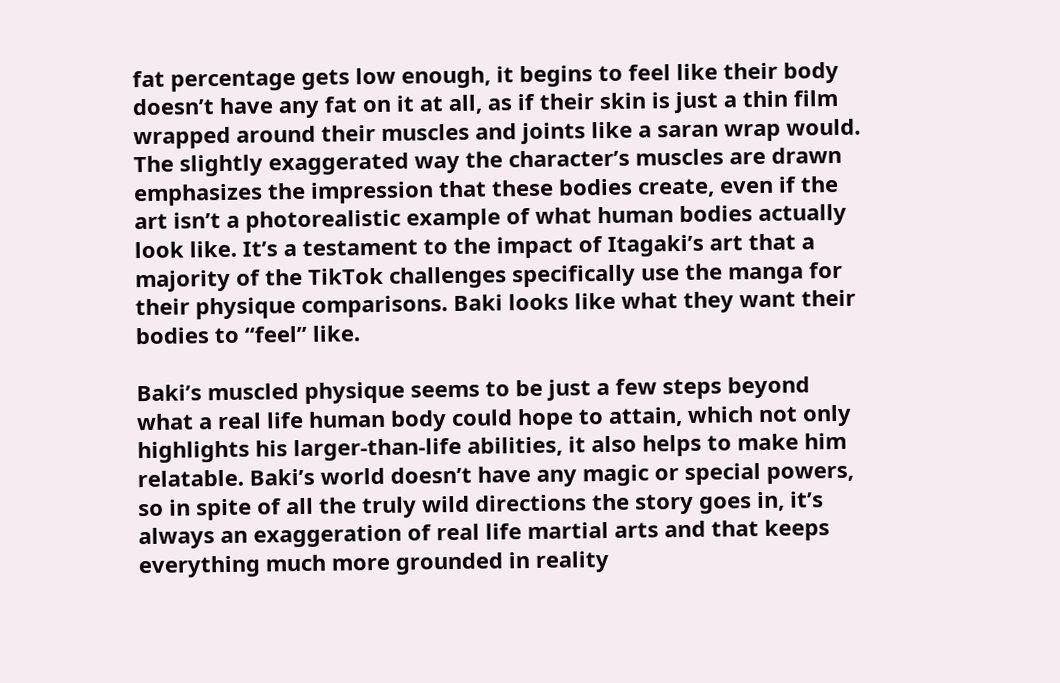fat percentage gets low enough, it begins to feel like their body doesn’t have any fat on it at all, as if their skin is just a thin film wrapped around their muscles and joints like a saran wrap would. The slightly exaggerated way the character’s muscles are drawn emphasizes the impression that these bodies create, even if the art isn’t a photorealistic example of what human bodies actually look like. It’s a testament to the impact of Itagaki’s art that a majority of the TikTok challenges specifically use the manga for their physique comparisons. Baki looks like what they want their bodies to “feel” like.

Baki’s muscled physique seems to be just a few steps beyond what a real life human body could hope to attain, which not only highlights his larger-than-life abilities, it also helps to make him relatable. Baki’s world doesn’t have any magic or special powers, so in spite of all the truly wild directions the story goes in, it’s always an exaggeration of real life martial arts and that keeps everything much more grounded in reality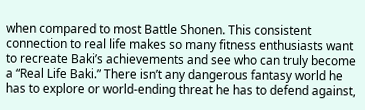when compared to most Battle Shonen. This consistent connection to real life makes so many fitness enthusiasts want to recreate Baki’s achievements and see who can truly become a “Real Life Baki.” There isn’t any dangerous fantasy world he has to explore or world-ending threat he has to defend against,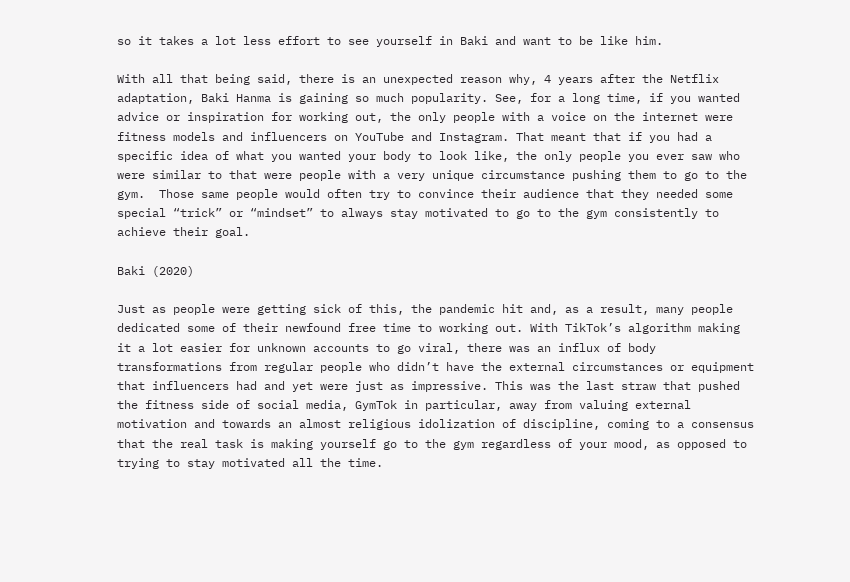so it takes a lot less effort to see yourself in Baki and want to be like him.

With all that being said, there is an unexpected reason why, 4 years after the Netflix adaptation, Baki Hanma is gaining so much popularity. See, for a long time, if you wanted advice or inspiration for working out, the only people with a voice on the internet were fitness models and influencers on YouTube and Instagram. That meant that if you had a specific idea of what you wanted your body to look like, the only people you ever saw who were similar to that were people with a very unique circumstance pushing them to go to the gym.  Those same people would often try to convince their audience that they needed some special “trick” or “mindset” to always stay motivated to go to the gym consistently to achieve their goal.

Baki (2020)

Just as people were getting sick of this, the pandemic hit and, as a result, many people dedicated some of their newfound free time to working out. With TikTok’s algorithm making it a lot easier for unknown accounts to go viral, there was an influx of body transformations from regular people who didn’t have the external circumstances or equipment that influencers had and yet were just as impressive. This was the last straw that pushed the fitness side of social media, GymTok in particular, away from valuing external motivation and towards an almost religious idolization of discipline, coming to a consensus that the real task is making yourself go to the gym regardless of your mood, as opposed to trying to stay motivated all the time.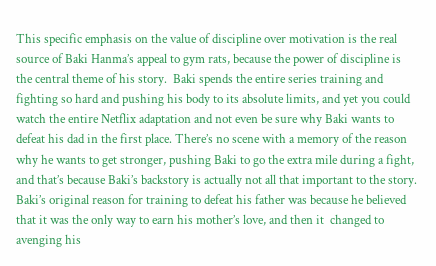This specific emphasis on the value of discipline over motivation is the real source of Baki Hanma’s appeal to gym rats, because the power of discipline is the central theme of his story.  Baki spends the entire series training and fighting so hard and pushing his body to its absolute limits, and yet you could watch the entire Netflix adaptation and not even be sure why Baki wants to defeat his dad in the first place. There’s no scene with a memory of the reason why he wants to get stronger, pushing Baki to go the extra mile during a fight, and that’s because Baki’s backstory is actually not all that important to the story. Baki’s original reason for training to defeat his father was because he believed that it was the only way to earn his mother’s love, and then it  changed to avenging his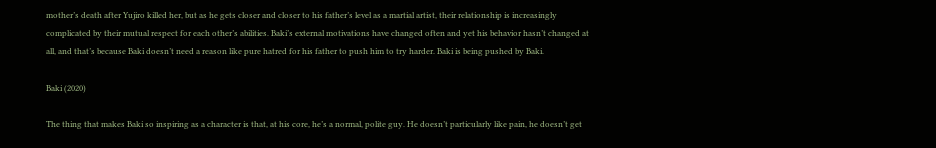mother’s death after Yujiro killed her, but as he gets closer and closer to his father’s level as a martial artist, their relationship is increasingly complicated by their mutual respect for each other’s abilities. Baki’s external motivations have changed often and yet his behavior hasn’t changed at all, and that’s because Baki doesn’t need a reason like pure hatred for his father to push him to try harder. Baki is being pushed by Baki.

Baki (2020)

The thing that makes Baki so inspiring as a character is that, at his core, he’s a normal, polite guy. He doesn’t particularly like pain, he doesn’t get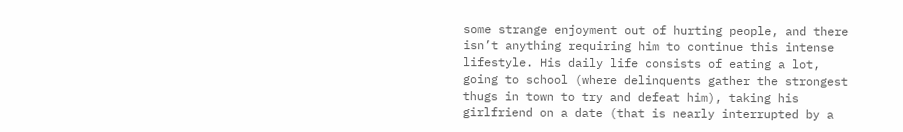some strange enjoyment out of hurting people, and there isn’t anything requiring him to continue this intense lifestyle. His daily life consists of eating a lot, going to school (where delinquents gather the strongest thugs in town to try and defeat him), taking his girlfriend on a date (that is nearly interrupted by a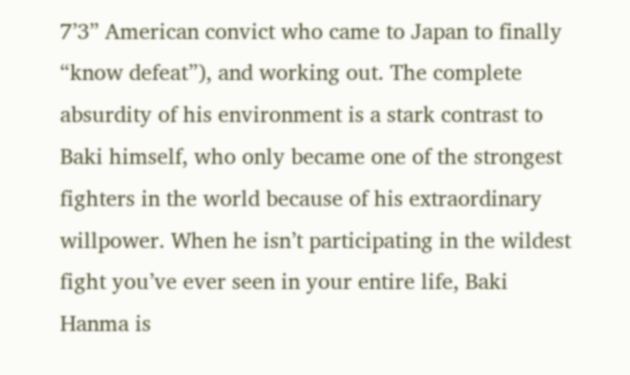7’3” American convict who came to Japan to finally “know defeat”), and working out. The complete absurdity of his environment is a stark contrast to Baki himself, who only became one of the strongest fighters in the world because of his extraordinary willpower. When he isn’t participating in the wildest fight you’ve ever seen in your entire life, Baki Hanma is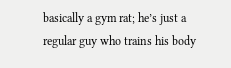basically a gym rat; he’s just a regular guy who trains his body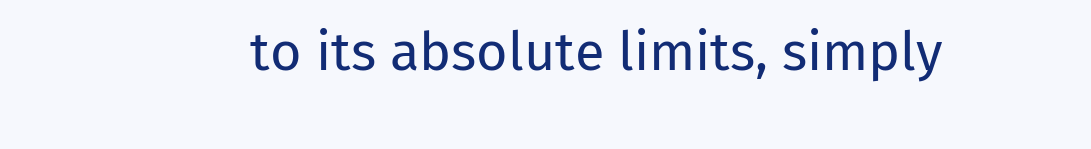to its absolute limits, simply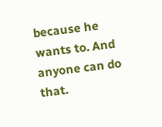because he wants to. And anyone can do that.